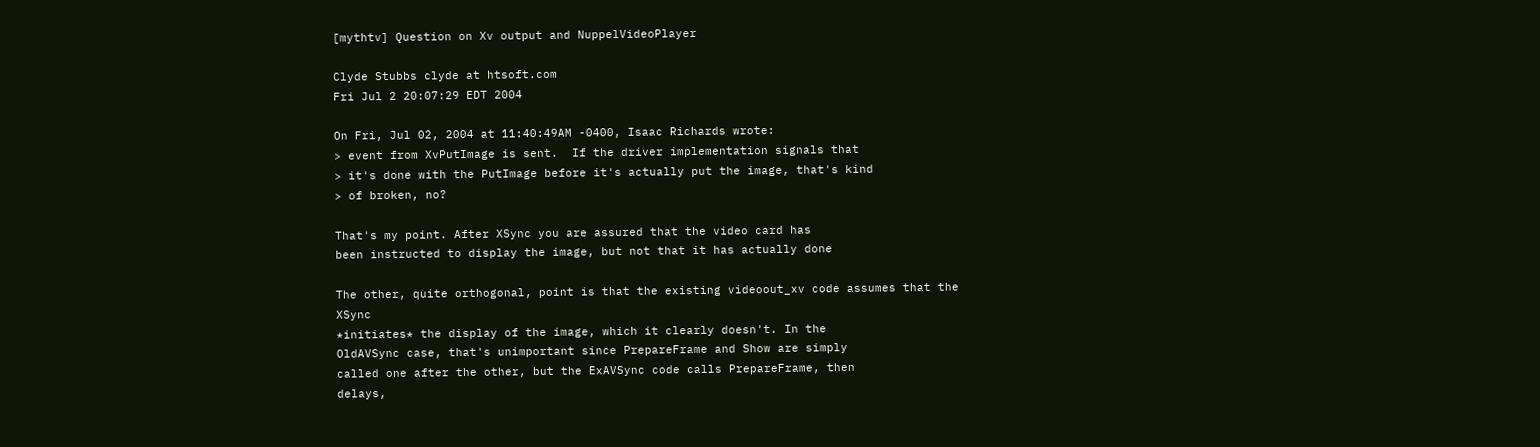[mythtv] Question on Xv output and NuppelVideoPlayer

Clyde Stubbs clyde at htsoft.com
Fri Jul 2 20:07:29 EDT 2004

On Fri, Jul 02, 2004 at 11:40:49AM -0400, Isaac Richards wrote:
> event from XvPutImage is sent.  If the driver implementation signals that
> it's done with the PutImage before it's actually put the image, that's kind
> of broken, no?

That's my point. After XSync you are assured that the video card has
been instructed to display the image, but not that it has actually done

The other, quite orthogonal, point is that the existing videoout_xv code assumes that the XSync
*initiates* the display of the image, which it clearly doesn't. In the
OldAVSync case, that's unimportant since PrepareFrame and Show are simply
called one after the other, but the ExAVSync code calls PrepareFrame, then
delays,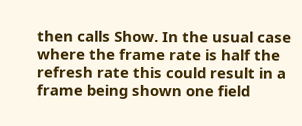then calls Show. In the usual case where the frame rate is half the
refresh rate this could result in a frame being shown one field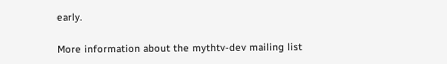early.

More information about the mythtv-dev mailing list